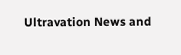Ultravation News and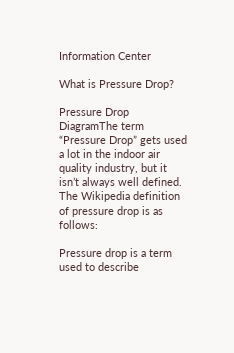Information Center

What is Pressure Drop?

Pressure Drop DiagramThe term “Pressure Drop” gets used a lot in the indoor air quality industry, but it isn’t always well defined. The Wikipedia definition of pressure drop is as follows:

Pressure drop is a term used to describe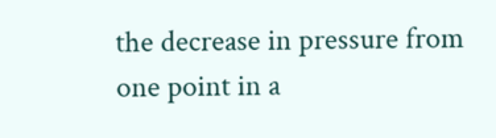the decrease in pressure from one point in a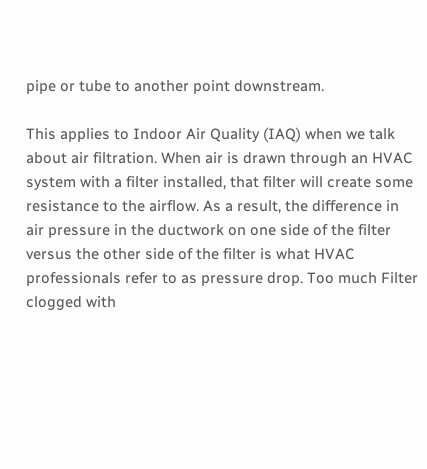pipe or tube to another point downstream.

This applies to Indoor Air Quality (IAQ) when we talk about air filtration. When air is drawn through an HVAC system with a filter installed, that filter will create some resistance to the airflow. As a result, the difference in air pressure in the ductwork on one side of the filter versus the other side of the filter is what HVAC professionals refer to as pressure drop. Too much Filter clogged with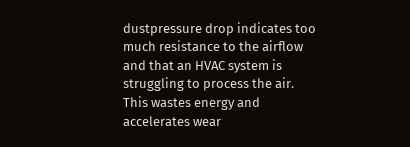dustpressure drop indicates too much resistance to the airflow and that an HVAC system is struggling to process the air. This wastes energy and accelerates wear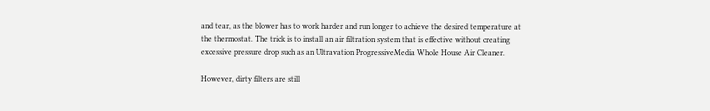and tear, as the blower has to work harder and run longer to achieve the desired temperature at the thermostat. The trick is to install an air filtration system that is effective without creating excessive pressure drop such as an Ultravation ProgressiveMedia Whole House Air Cleaner.

However, dirty filters are still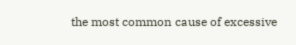the most common cause of excessive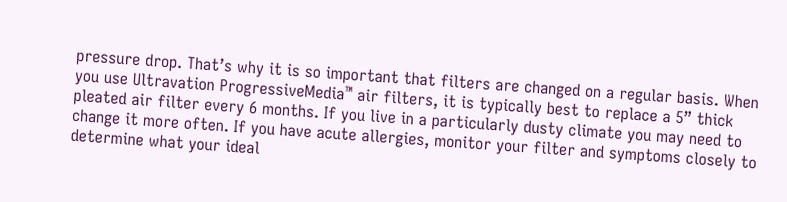pressure drop. That’s why it is so important that filters are changed on a regular basis. When you use Ultravation ProgressiveMedia™ air filters, it is typically best to replace a 5” thick pleated air filter every 6 months. If you live in a particularly dusty climate you may need to change it more often. If you have acute allergies, monitor your filter and symptoms closely to determine what your ideal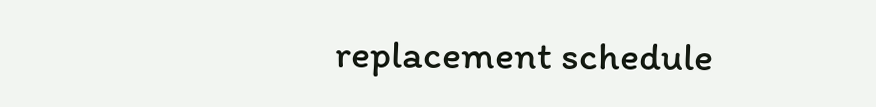replacement schedule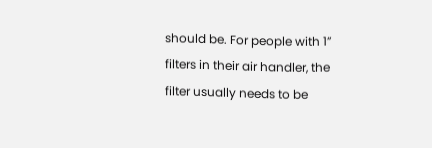should be. For people with 1” filters in their air handler, the filter usually needs to be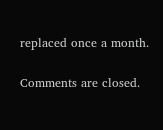replaced once a month.

Comments are closed.